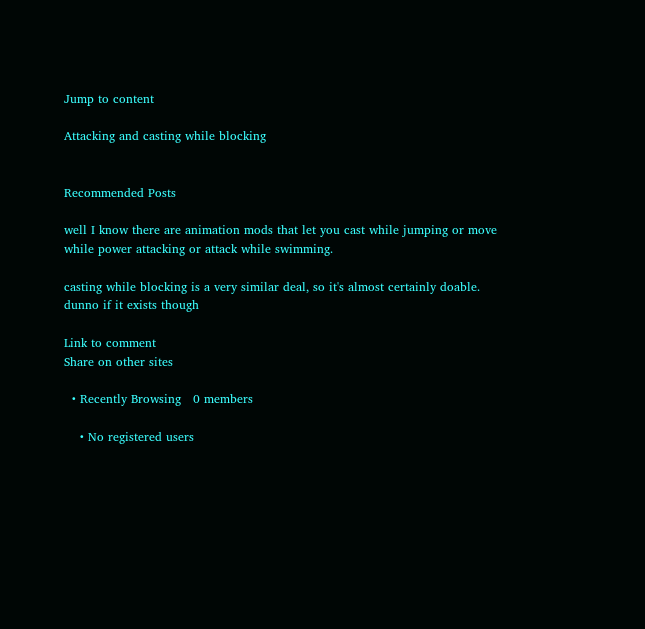Jump to content

Attacking and casting while blocking


Recommended Posts

well I know there are animation mods that let you cast while jumping or move while power attacking or attack while swimming.

casting while blocking is a very similar deal, so it's almost certainly doable. dunno if it exists though

Link to comment
Share on other sites

  • Recently Browsing   0 members

    • No registered users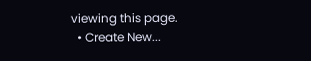viewing this page.
  • Create New...